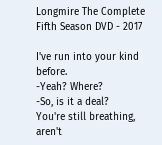Longmire The Complete Fifth Season DVD - 2017

I've run into your kind before.
-Yeah? Where?
-So, is it a deal?
You're still breathing, aren't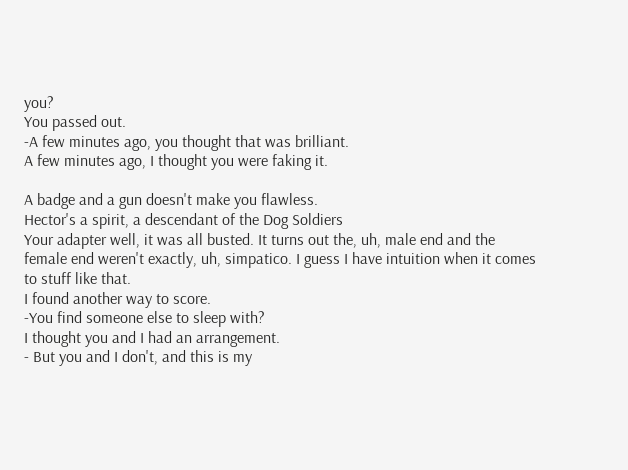you?
You passed out.
-A few minutes ago, you thought that was brilliant.
A few minutes ago, I thought you were faking it.

A badge and a gun doesn't make you flawless.
Hector's a spirit, a descendant of the Dog Soldiers
Your adapter well, it was all busted. It turns out the, uh, male end and the female end weren't exactly, uh, simpatico. I guess I have intuition when it comes to stuff like that.
I found another way to score.
-You find someone else to sleep with?
I thought you and I had an arrangement.
- But you and I don't, and this is my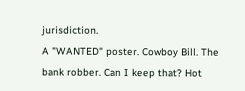jurisdiction.
A "WANTED" poster. Cowboy Bill. The bank robber. Can I keep that? Hot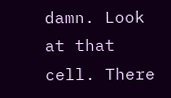damn. Look at that cell. There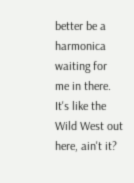better be a harmonica waiting for me in there.
It's like the Wild West out here, ain't it?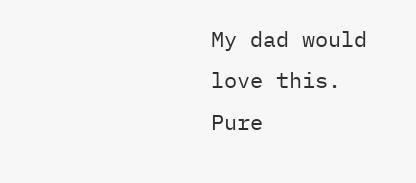My dad would love this. Pure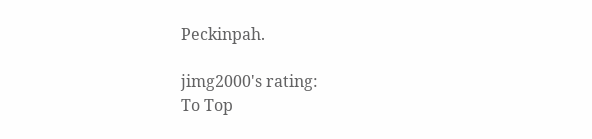Peckinpah.

jimg2000's rating:
To Top